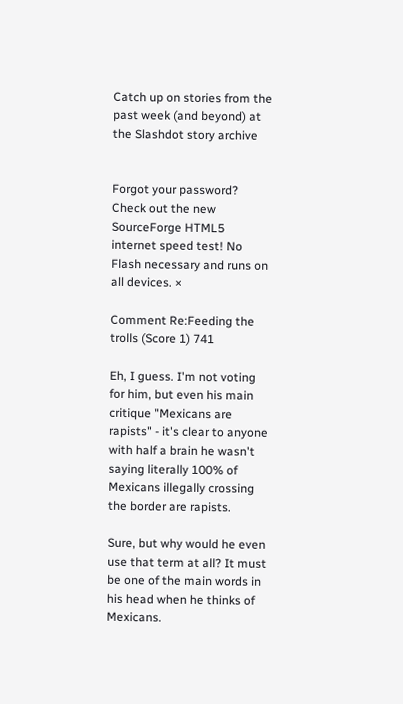Catch up on stories from the past week (and beyond) at the Slashdot story archive


Forgot your password?
Check out the new SourceForge HTML5 internet speed test! No Flash necessary and runs on all devices. ×

Comment Re:Feeding the trolls (Score 1) 741

Eh, I guess. I'm not voting for him, but even his main critique "Mexicans are rapists" - it's clear to anyone with half a brain he wasn't saying literally 100% of Mexicans illegally crossing the border are rapists.

Sure, but why would he even use that term at all? It must be one of the main words in his head when he thinks of Mexicans.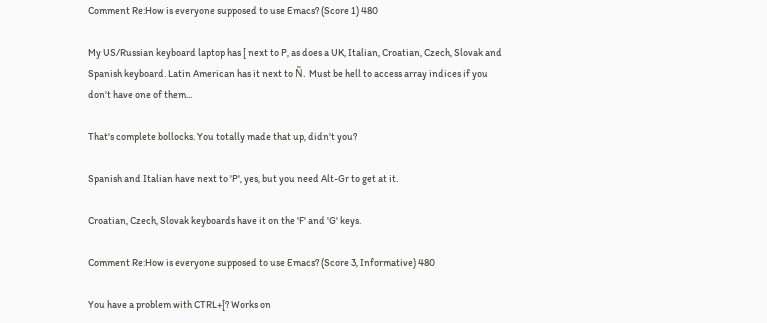Comment Re:How is everyone supposed to use Emacs? (Score 1) 480

My US/Russian keyboard laptop has [ next to P, as does a UK, Italian, Croatian, Czech, Slovak and Spanish keyboard. Latin American has it next to Ñ. Must be hell to access array indices if you don't have one of them...

That's complete bollocks. You totally made that up, didn't you?

Spanish and Italian have next to 'P', yes, but you need Alt-Gr to get at it.

Croatian, Czech, Slovak keyboards have it on the 'F' and 'G' keys.

Comment Re:How is everyone supposed to use Emacs? (Score 3, Informative) 480

You have a problem with CTRL+[? Works on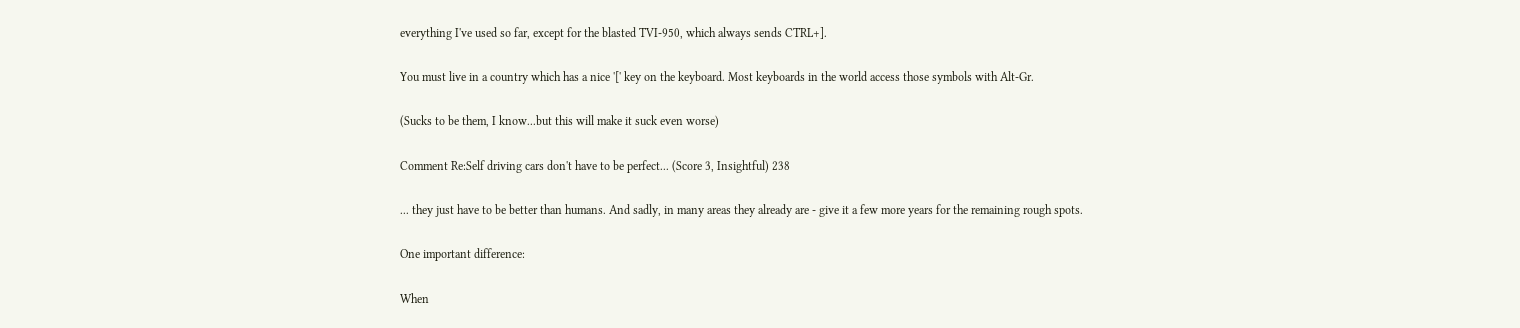everything I've used so far, except for the blasted TVI-950, which always sends CTRL+].

You must live in a country which has a nice '[' key on the keyboard. Most keyboards in the world access those symbols with Alt-Gr.

(Sucks to be them, I know...but this will make it suck even worse)

Comment Re:Self driving cars don't have to be perfect... (Score 3, Insightful) 238

... they just have to be better than humans. And sadly, in many areas they already are - give it a few more years for the remaining rough spots.

One important difference:

When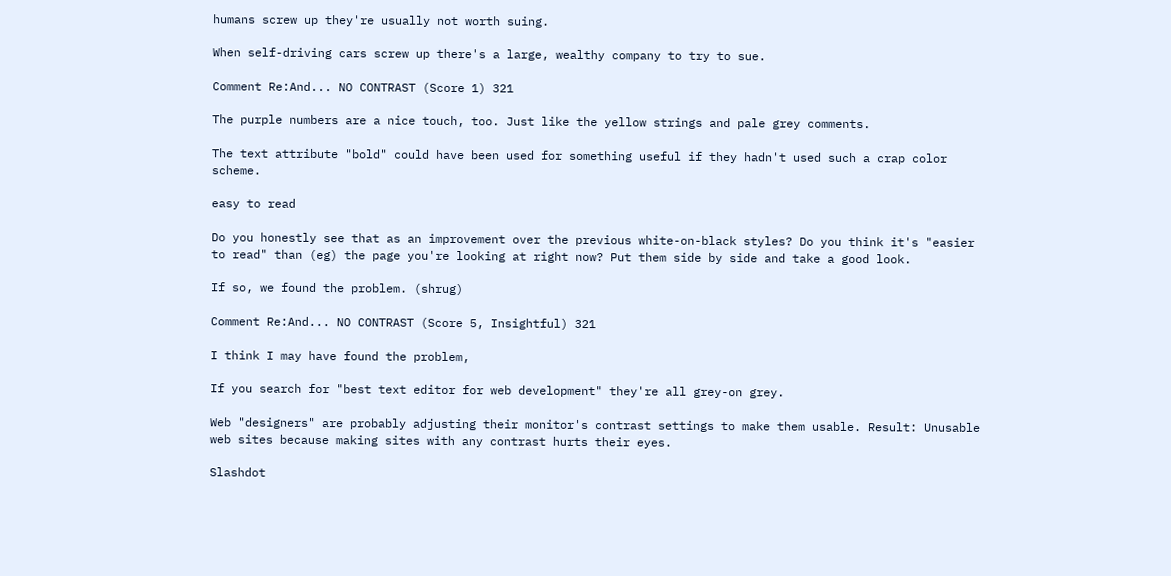humans screw up they're usually not worth suing.

When self-driving cars screw up there's a large, wealthy company to try to sue.

Comment Re:And... NO CONTRAST (Score 1) 321

The purple numbers are a nice touch, too. Just like the yellow strings and pale grey comments.

The text attribute "bold" could have been used for something useful if they hadn't used such a crap color scheme.

easy to read

Do you honestly see that as an improvement over the previous white-on-black styles? Do you think it's "easier to read" than (eg) the page you're looking at right now? Put them side by side and take a good look.

If so, we found the problem. (shrug)

Comment Re:And... NO CONTRAST (Score 5, Insightful) 321

I think I may have found the problem,

If you search for "best text editor for web development" they're all grey-on grey.

Web "designers" are probably adjusting their monitor's contrast settings to make them usable. Result: Unusable web sites because making sites with any contrast hurts their eyes.

Slashdot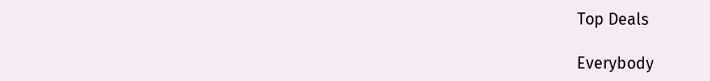Top Deals

Everybody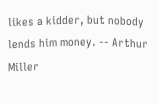likes a kidder, but nobody lends him money. -- Arthur Miller